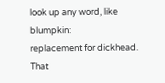look up any word, like blumpkin:
replacement for dickhead.
That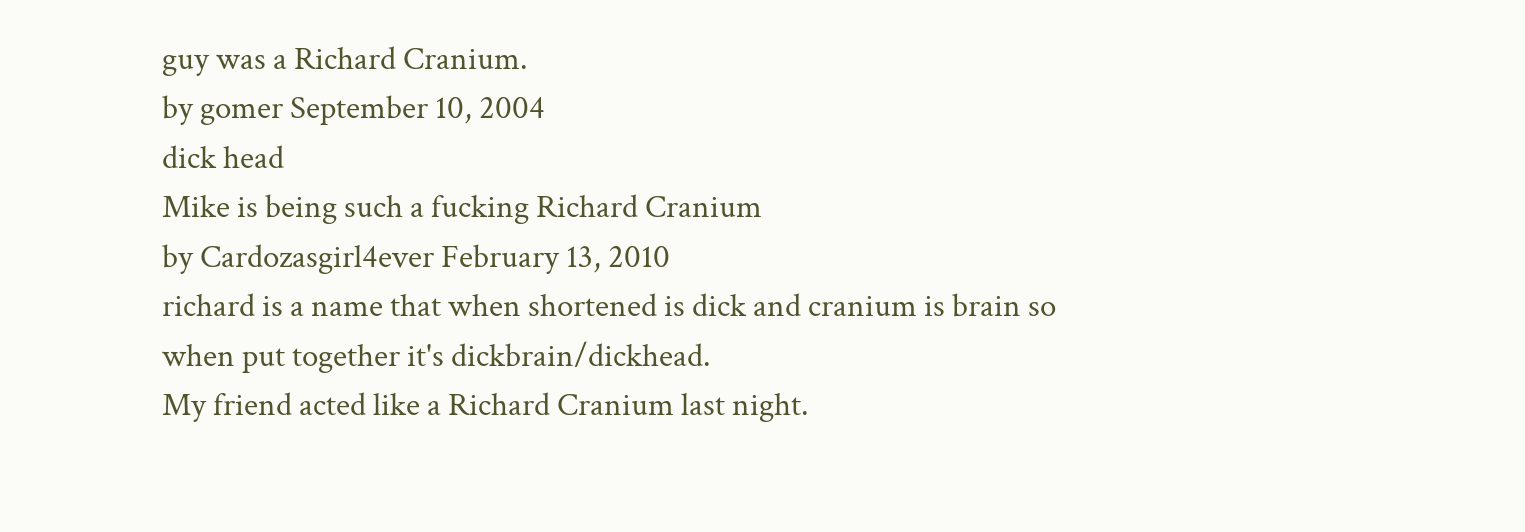guy was a Richard Cranium.
by gomer September 10, 2004
dick head
Mike is being such a fucking Richard Cranium
by Cardozasgirl4ever February 13, 2010
richard is a name that when shortened is dick and cranium is brain so when put together it's dickbrain/dickhead.
My friend acted like a Richard Cranium last night.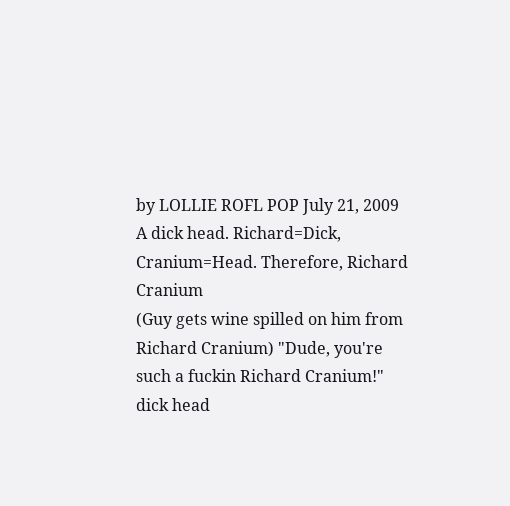by LOLLIE ROFL POP July 21, 2009
A dick head. Richard=Dick, Cranium=Head. Therefore, Richard Cranium
(Guy gets wine spilled on him from Richard Cranium) "Dude, you're such a fuckin Richard Cranium!"
dick head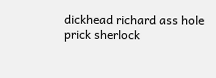dickhead richard ass hole prick sherlock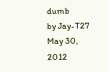dumb
by Jay-T27 May 30, 2012